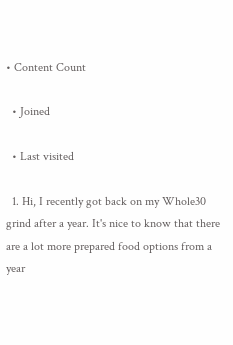• Content Count

  • Joined

  • Last visited

  1. Hi, I recently got back on my Whole30 grind after a year. It's nice to know that there are a lot more prepared food options from a year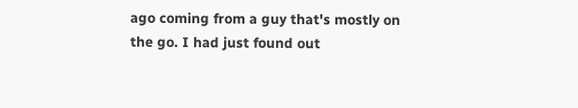ago coming from a guy that's mostly on the go. I had just found out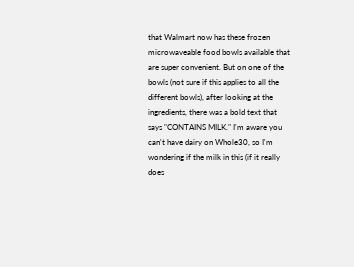that Walmart now has these frozen microwaveable food bowls available that are super convenient. But on one of the bowls (not sure if this applies to all the different bowls), after looking at the ingredients, there was a bold text that says "CONTAINS MILK." I'm aware you can't have dairy on Whole30, so I'm wondering if the milk in this (if it really does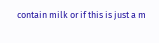contain milk or if this is just a m